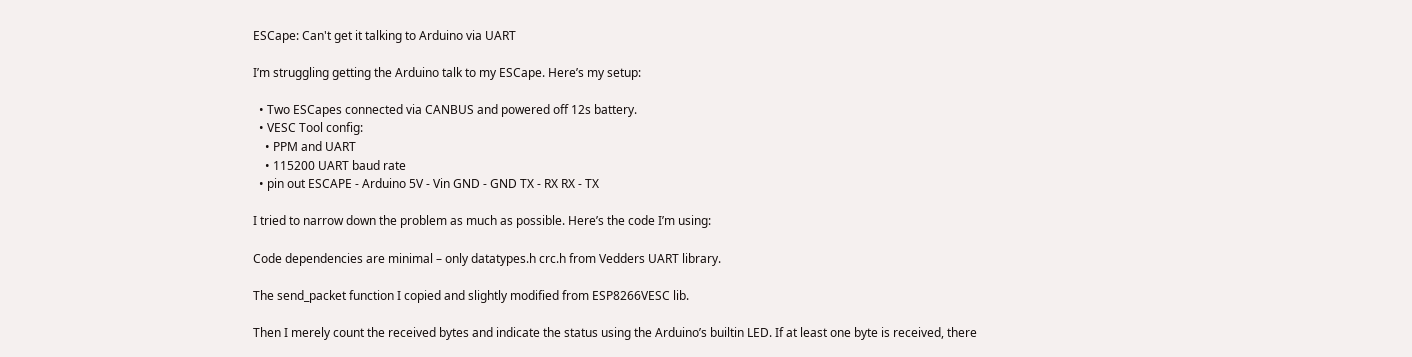ESCape: Can't get it talking to Arduino via UART

I’m struggling getting the Arduino talk to my ESCape. Here’s my setup:

  • Two ESCapes connected via CANBUS and powered off 12s battery.
  • VESC Tool config:
    • PPM and UART
    • 115200 UART baud rate
  • pin out ESCAPE - Arduino 5V - Vin GND - GND TX - RX RX - TX

I tried to narrow down the problem as much as possible. Here’s the code I’m using:

Code dependencies are minimal – only datatypes.h crc.h from Vedders UART library.

The send_packet function I copied and slightly modified from ESP8266VESC lib.

Then I merely count the received bytes and indicate the status using the Arduino’s builtin LED. If at least one byte is received, there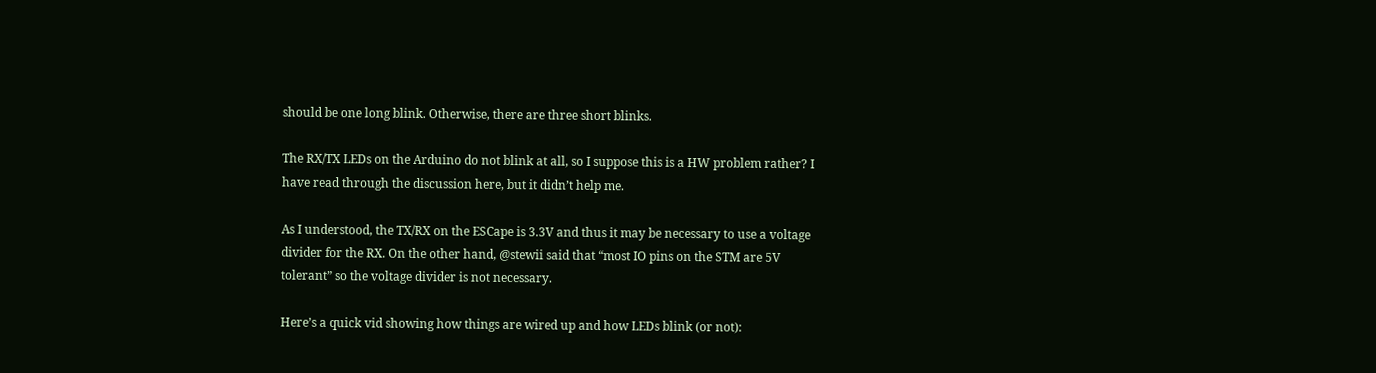should be one long blink. Otherwise, there are three short blinks.

The RX/TX LEDs on the Arduino do not blink at all, so I suppose this is a HW problem rather? I have read through the discussion here, but it didn’t help me.

As I understood, the TX/RX on the ESCape is 3.3V and thus it may be necessary to use a voltage divider for the RX. On the other hand, @stewii said that “most IO pins on the STM are 5V tolerant” so the voltage divider is not necessary.

Here’s a quick vid showing how things are wired up and how LEDs blink (or not):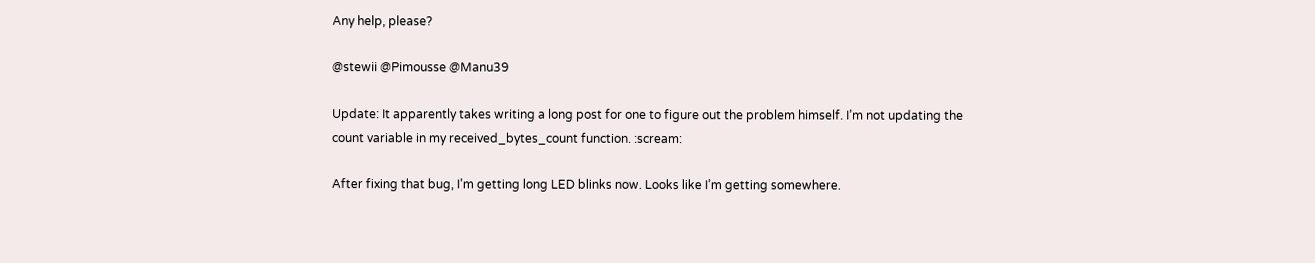Any help, please?

@stewii @Pimousse @Manu39

Update: It apparently takes writing a long post for one to figure out the problem himself. I’m not updating the count variable in my received_bytes_count function. :scream:

After fixing that bug, I’m getting long LED blinks now. Looks like I’m getting somewhere.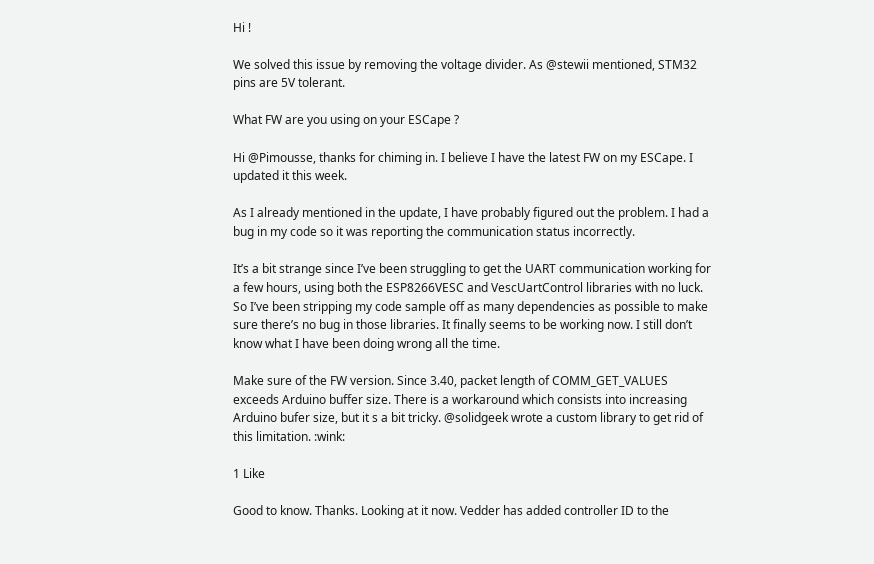Hi !

We solved this issue by removing the voltage divider. As @stewii mentioned, STM32 pins are 5V tolerant.

What FW are you using on your ESCape ?

Hi @Pimousse, thanks for chiming in. I believe I have the latest FW on my ESCape. I updated it this week.

As I already mentioned in the update, I have probably figured out the problem. I had a bug in my code so it was reporting the communication status incorrectly.

It’s a bit strange since I’ve been struggling to get the UART communication working for a few hours, using both the ESP8266VESC and VescUartControl libraries with no luck. So I’ve been stripping my code sample off as many dependencies as possible to make sure there’s no bug in those libraries. It finally seems to be working now. I still don’t know what I have been doing wrong all the time.

Make sure of the FW version. Since 3.40, packet length of COMM_GET_VALUES exceeds Arduino buffer size. There is a workaround which consists into increasing Arduino bufer size, but it s a bit tricky. @solidgeek wrote a custom library to get rid of this limitation. :wink:

1 Like

Good to know. Thanks. Looking at it now. Vedder has added controller ID to the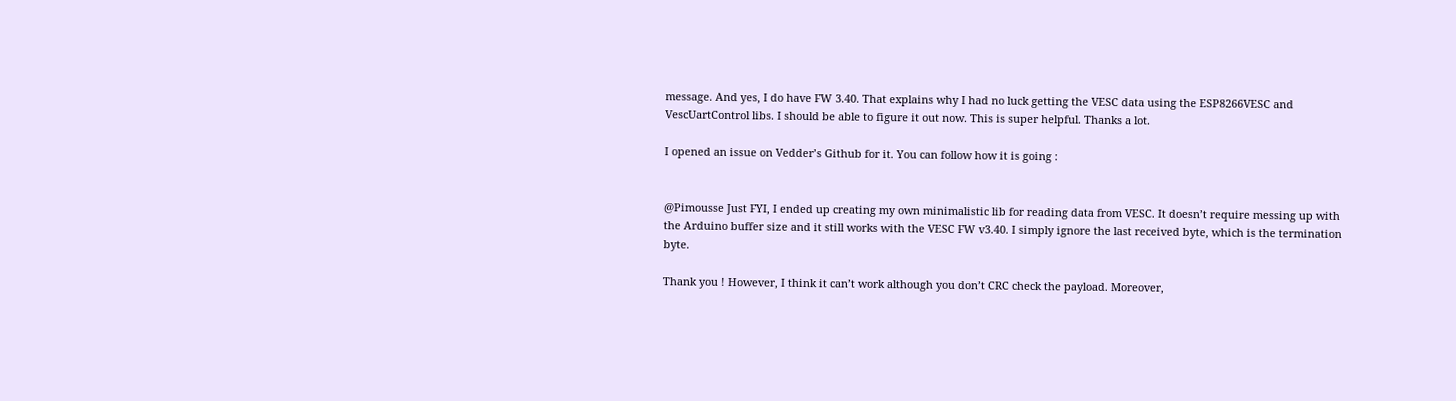message. And yes, I do have FW 3.40. That explains why I had no luck getting the VESC data using the ESP8266VESC and VescUartControl libs. I should be able to figure it out now. This is super helpful. Thanks a lot.

I opened an issue on Vedder’s Github for it. You can follow how it is going :


@Pimousse Just FYI, I ended up creating my own minimalistic lib for reading data from VESC. It doesn’t require messing up with the Arduino buffer size and it still works with the VESC FW v3.40. I simply ignore the last received byte, which is the termination byte.

Thank you ! However, I think it can’t work although you don’t CRC check the payload. Moreover,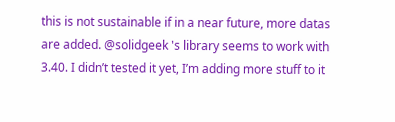this is not sustainable if in a near future, more datas are added. @solidgeek 's library seems to work with 3.40. I didn’t tested it yet, I’m adding more stuff to it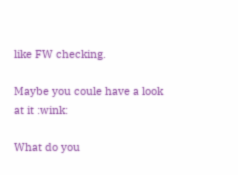like FW checking.

Maybe you coule have a look at it :wink:

What do you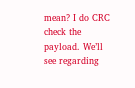mean? I do CRC check the payload. We’ll see regarding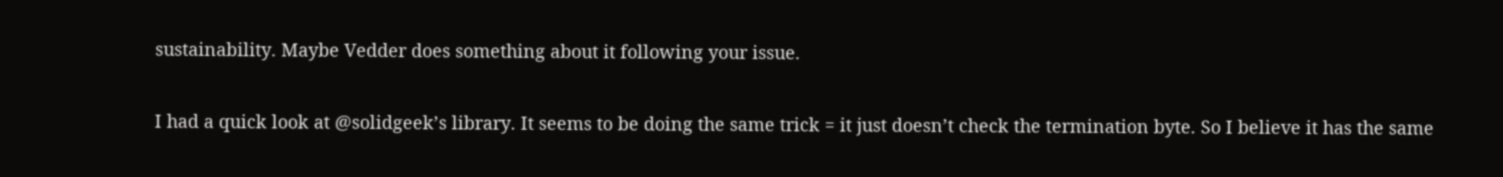sustainability. Maybe Vedder does something about it following your issue.

I had a quick look at @solidgeek’s library. It seems to be doing the same trick = it just doesn’t check the termination byte. So I believe it has the same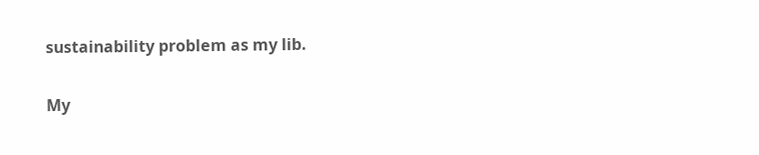sustainability problem as my lib.

My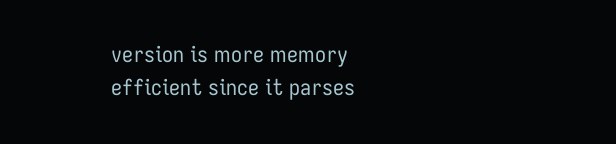version is more memory efficient since it parses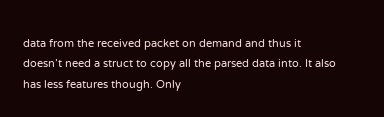data from the received packet on demand and thus it doesn’t need a struct to copy all the parsed data into. It also has less features though. Only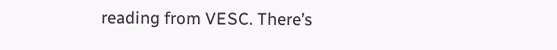reading from VESC. There’s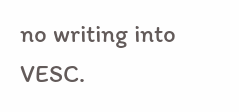no writing into VESC.